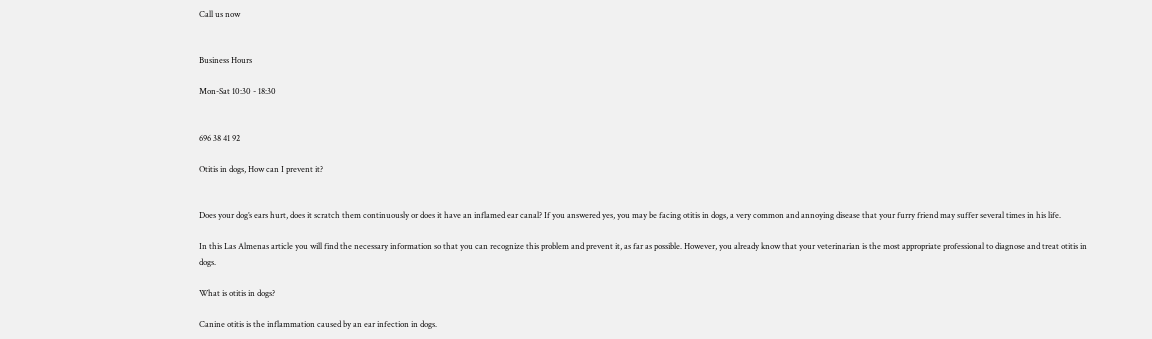Call us now


Business Hours

Mon-Sat 10:30 - 18:30


696 38 41 92

Otitis in dogs, How can I prevent it?


Does your dog’s ears hurt, does it scratch them continuously or does it have an inflamed ear canal? If you answered yes, you may be facing otitis in dogs, a very common and annoying disease that your furry friend may suffer several times in his life.

In this Las Almenas article you will find the necessary information so that you can recognize this problem and prevent it, as far as possible. However, you already know that your veterinarian is the most appropriate professional to diagnose and treat otitis in dogs.

What is otitis in dogs?

Canine otitis is the inflammation caused by an ear infection in dogs.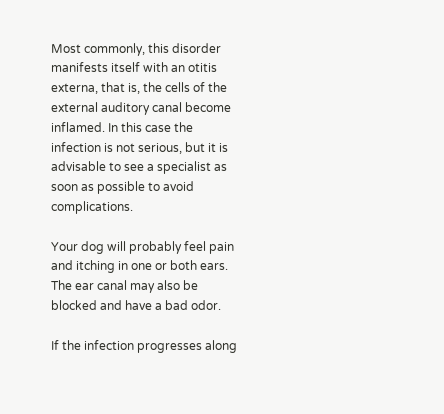Most commonly, this disorder manifests itself with an otitis externa, that is, the cells of the external auditory canal become inflamed. In this case the infection is not serious, but it is advisable to see a specialist as soon as possible to avoid complications.

Your dog will probably feel pain and itching in one or both ears. The ear canal may also be blocked and have a bad odor.

If the infection progresses along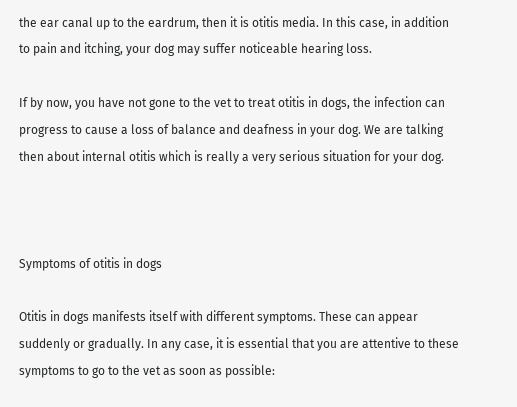the ear canal up to the eardrum, then it is otitis media. In this case, in addition to pain and itching, your dog may suffer noticeable hearing loss.

If by now, you have not gone to the vet to treat otitis in dogs, the infection can progress to cause a loss of balance and deafness in your dog. We are talking then about internal otitis which is really a very serious situation for your dog.



Symptoms of otitis in dogs

Otitis in dogs manifests itself with different symptoms. These can appear suddenly or gradually. In any case, it is essential that you are attentive to these symptoms to go to the vet as soon as possible: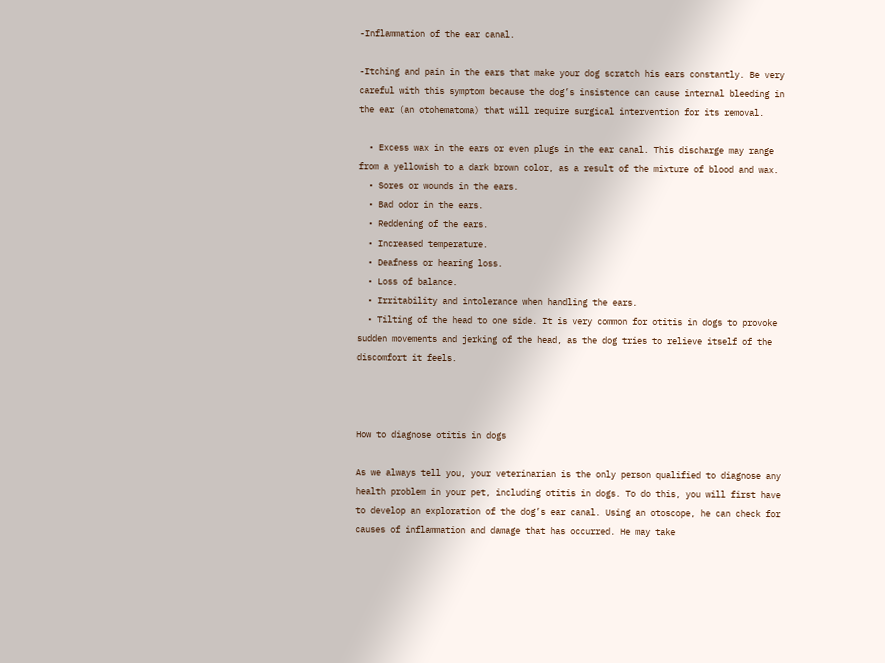-Inflammation of the ear canal.

-Itching and pain in the ears that make your dog scratch his ears constantly. Be very careful with this symptom because the dog’s insistence can cause internal bleeding in the ear (an otohematoma) that will require surgical intervention for its removal.

  • Excess wax in the ears or even plugs in the ear canal. This discharge may range from a yellowish to a dark brown color, as a result of the mixture of blood and wax.
  • Sores or wounds in the ears.
  • Bad odor in the ears.
  • Reddening of the ears.
  • Increased temperature.
  • Deafness or hearing loss.
  • Loss of balance.
  • Irritability and intolerance when handling the ears.
  • Tilting of the head to one side. It is very common for otitis in dogs to provoke sudden movements and jerking of the head, as the dog tries to relieve itself of the discomfort it feels.



How to diagnose otitis in dogs

As we always tell you, your veterinarian is the only person qualified to diagnose any health problem in your pet, including otitis in dogs. To do this, you will first have to develop an exploration of the dog’s ear canal. Using an otoscope, he can check for causes of inflammation and damage that has occurred. He may take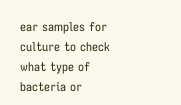ear samples for culture to check what type of bacteria or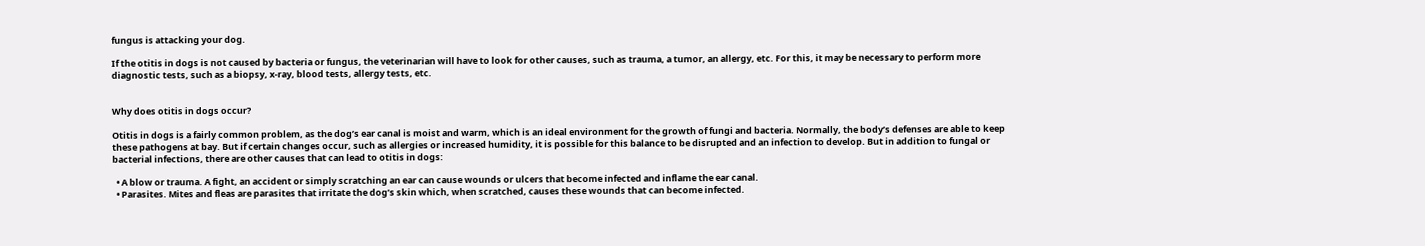fungus is attacking your dog.

If the otitis in dogs is not caused by bacteria or fungus, the veterinarian will have to look for other causes, such as trauma, a tumor, an allergy, etc. For this, it may be necessary to perform more diagnostic tests, such as a biopsy, x-ray, blood tests, allergy tests, etc.


Why does otitis in dogs occur?

Otitis in dogs is a fairly common problem, as the dog’s ear canal is moist and warm, which is an ideal environment for the growth of fungi and bacteria. Normally, the body’s defenses are able to keep these pathogens at bay. But if certain changes occur, such as allergies or increased humidity, it is possible for this balance to be disrupted and an infection to develop. But in addition to fungal or bacterial infections, there are other causes that can lead to otitis in dogs:

  • A blow or trauma. A fight, an accident or simply scratching an ear can cause wounds or ulcers that become infected and inflame the ear canal.
  • Parasites. Mites and fleas are parasites that irritate the dog’s skin which, when scratched, causes these wounds that can become infected.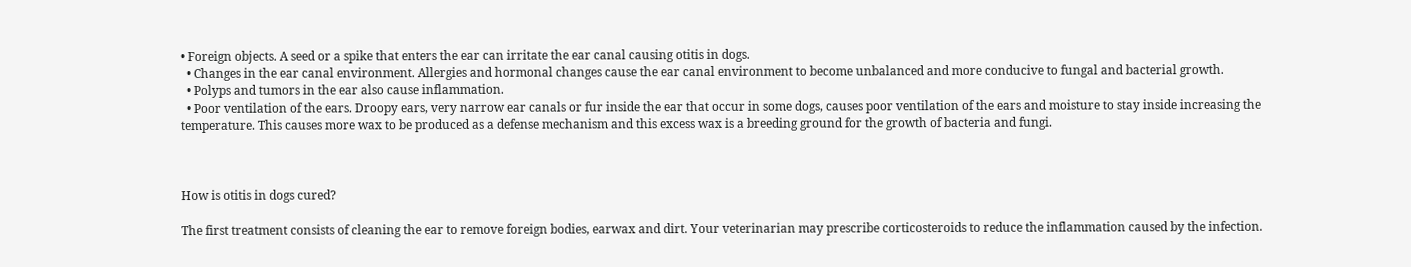• Foreign objects. A seed or a spike that enters the ear can irritate the ear canal causing otitis in dogs.
  • Changes in the ear canal environment. Allergies and hormonal changes cause the ear canal environment to become unbalanced and more conducive to fungal and bacterial growth.
  • Polyps and tumors in the ear also cause inflammation.
  • Poor ventilation of the ears. Droopy ears, very narrow ear canals or fur inside the ear that occur in some dogs, causes poor ventilation of the ears and moisture to stay inside increasing the temperature. This causes more wax to be produced as a defense mechanism and this excess wax is a breeding ground for the growth of bacteria and fungi.



How is otitis in dogs cured?

The first treatment consists of cleaning the ear to remove foreign bodies, earwax and dirt. Your veterinarian may prescribe corticosteroids to reduce the inflammation caused by the infection.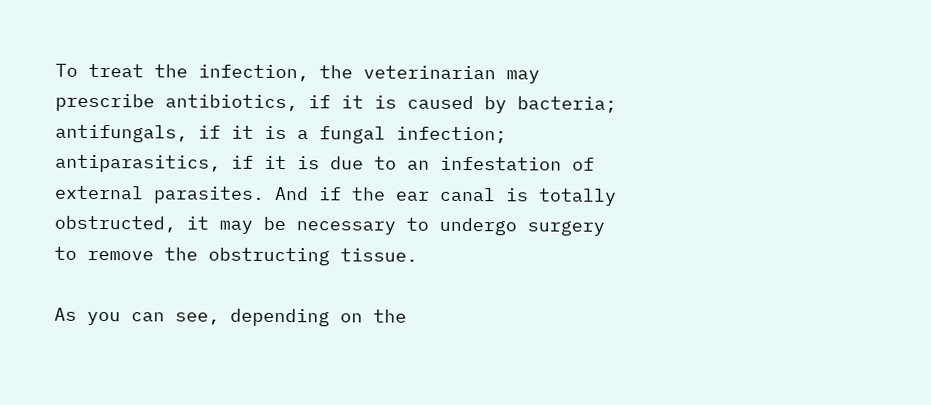To treat the infection, the veterinarian may prescribe antibiotics, if it is caused by bacteria; antifungals, if it is a fungal infection; antiparasitics, if it is due to an infestation of external parasites. And if the ear canal is totally obstructed, it may be necessary to undergo surgery to remove the obstructing tissue.

As you can see, depending on the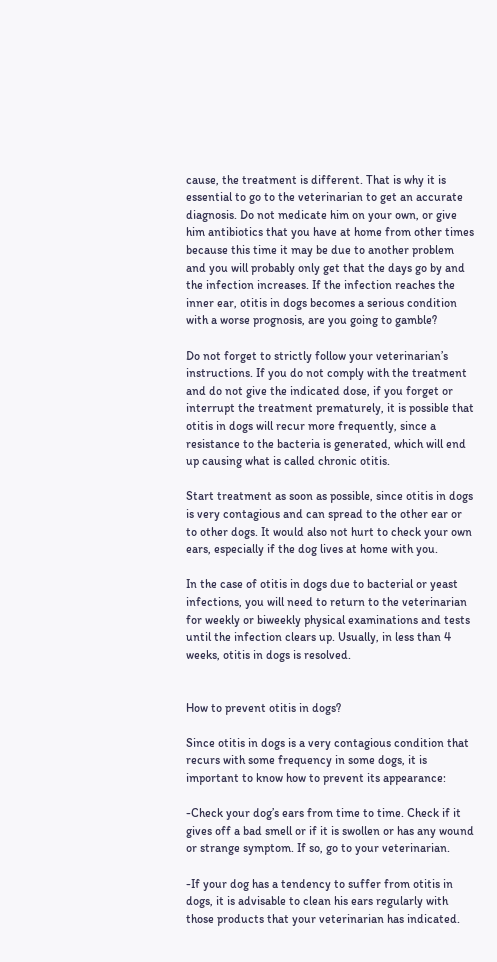cause, the treatment is different. That is why it is essential to go to the veterinarian to get an accurate diagnosis. Do not medicate him on your own, or give him antibiotics that you have at home from other times because this time it may be due to another problem and you will probably only get that the days go by and the infection increases. If the infection reaches the inner ear, otitis in dogs becomes a serious condition with a worse prognosis, are you going to gamble?

Do not forget to strictly follow your veterinarian’s instructions. If you do not comply with the treatment and do not give the indicated dose, if you forget or interrupt the treatment prematurely, it is possible that otitis in dogs will recur more frequently, since a resistance to the bacteria is generated, which will end up causing what is called chronic otitis.

Start treatment as soon as possible, since otitis in dogs is very contagious and can spread to the other ear or to other dogs. It would also not hurt to check your own ears, especially if the dog lives at home with you.

In the case of otitis in dogs due to bacterial or yeast infections, you will need to return to the veterinarian for weekly or biweekly physical examinations and tests until the infection clears up. Usually, in less than 4 weeks, otitis in dogs is resolved.


How to prevent otitis in dogs?

Since otitis in dogs is a very contagious condition that recurs with some frequency in some dogs, it is important to know how to prevent its appearance:

-Check your dog’s ears from time to time. Check if it gives off a bad smell or if it is swollen or has any wound or strange symptom. If so, go to your veterinarian.

-If your dog has a tendency to suffer from otitis in dogs, it is advisable to clean his ears regularly with those products that your veterinarian has indicated.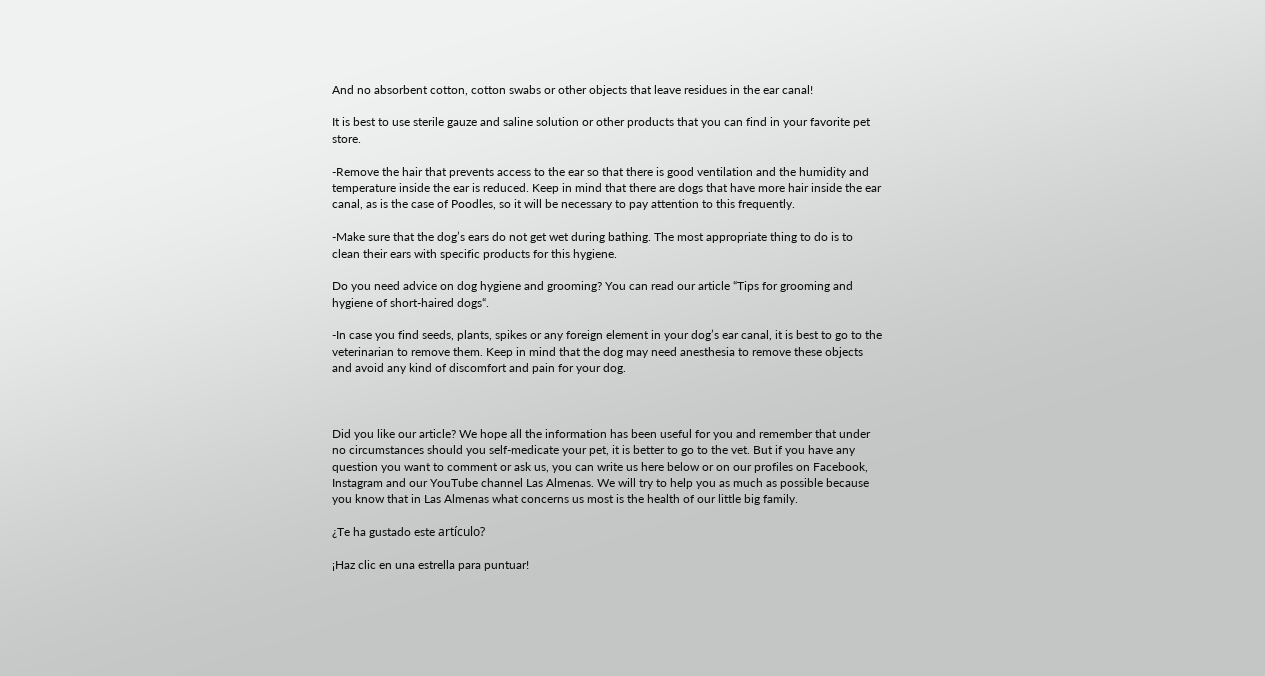And no absorbent cotton, cotton swabs or other objects that leave residues in the ear canal!

It is best to use sterile gauze and saline solution or other products that you can find in your favorite pet store.

-Remove the hair that prevents access to the ear so that there is good ventilation and the humidity and temperature inside the ear is reduced. Keep in mind that there are dogs that have more hair inside the ear canal, as is the case of Poodles, so it will be necessary to pay attention to this frequently.

-Make sure that the dog’s ears do not get wet during bathing. The most appropriate thing to do is to clean their ears with specific products for this hygiene.

Do you need advice on dog hygiene and grooming? You can read our article “Tips for grooming and hygiene of short-haired dogs“.

-In case you find seeds, plants, spikes or any foreign element in your dog’s ear canal, it is best to go to the veterinarian to remove them. Keep in mind that the dog may need anesthesia to remove these objects and avoid any kind of discomfort and pain for your dog.



Did you like our article? We hope all the information has been useful for you and remember that under no circumstances should you self-medicate your pet, it is better to go to the vet. But if you have any question you want to comment or ask us, you can write us here below or on our profiles on Facebook, Instagram and our YouTube channel Las Almenas. We will try to help you as much as possible because you know that in Las Almenas what concerns us most is the health of our little big family.

¿Te ha gustado este artículo?

¡Haz clic en una estrella para puntuar!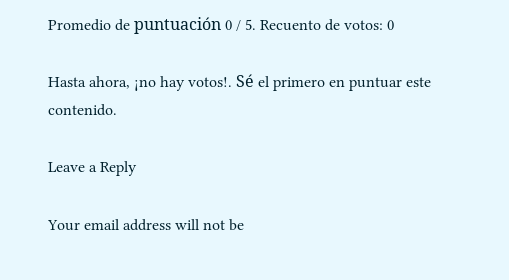Promedio de puntuación 0 / 5. Recuento de votos: 0

Hasta ahora, ¡no hay votos!. Sé el primero en puntuar este contenido.

Leave a Reply

Your email address will not be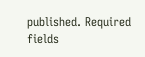published. Required fields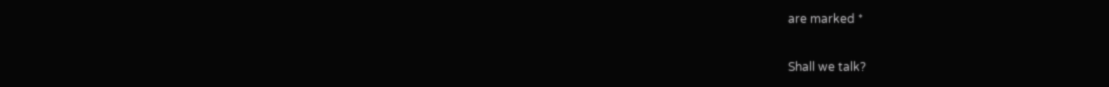are marked *

Shall we talk?